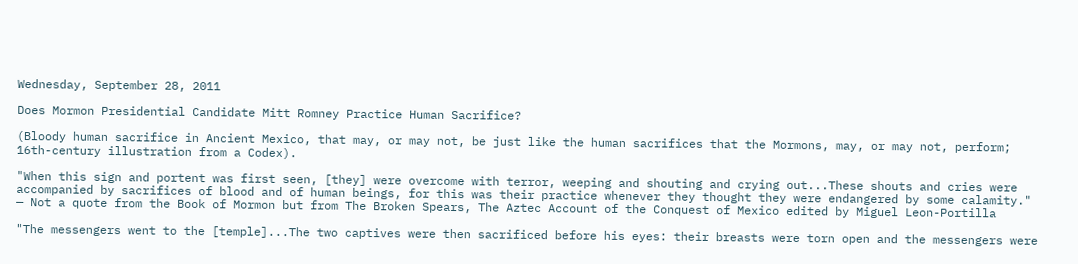Wednesday, September 28, 2011

Does Mormon Presidential Candidate Mitt Romney Practice Human Sacrifice?

(Bloody human sacrifice in Ancient Mexico, that may, or may not, be just like the human sacrifices that the Mormons, may, or may not, perform; 16th-century illustration from a Codex).

"When this sign and portent was first seen, [they] were overcome with terror, weeping and shouting and crying out...These shouts and cries were accompanied by sacrifices of blood and of human beings, for this was their practice whenever they thought they were endangered by some calamity." — Not a quote from the Book of Mormon but from The Broken Spears, The Aztec Account of the Conquest of Mexico edited by Miguel Leon-Portilla

"The messengers went to the [temple]...The two captives were then sacrificed before his eyes: their breasts were torn open and the messengers were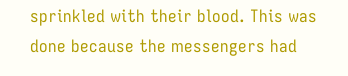sprinkled with their blood. This was done because the messengers had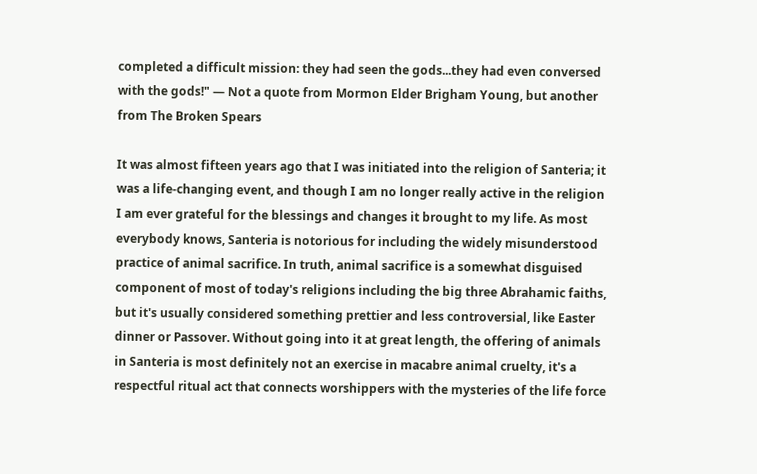completed a difficult mission: they had seen the gods...they had even conversed with the gods!" — Not a quote from Mormon Elder Brigham Young, but another from The Broken Spears

It was almost fifteen years ago that I was initiated into the religion of Santeria; it was a life-changing event, and though I am no longer really active in the religion I am ever grateful for the blessings and changes it brought to my life. As most everybody knows, Santeria is notorious for including the widely misunderstood practice of animal sacrifice. In truth, animal sacrifice is a somewhat disguised component of most of today's religions including the big three Abrahamic faiths, but it's usually considered something prettier and less controversial, like Easter dinner or Passover. Without going into it at great length, the offering of animals in Santeria is most definitely not an exercise in macabre animal cruelty, it's a respectful ritual act that connects worshippers with the mysteries of the life force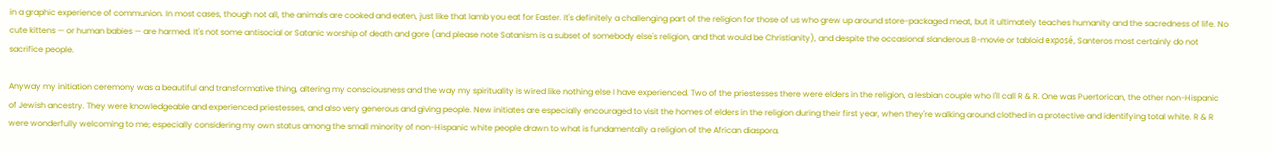in a graphic experience of communion. In most cases, though not all, the animals are cooked and eaten, just like that lamb you eat for Easter. It's definitely a challenging part of the religion for those of us who grew up around store-packaged meat, but it ultimately teaches humanity and the sacredness of life. No cute kittens — or human babies — are harmed. It's not some antisocial or Satanic worship of death and gore (and please note Satanism is a subset of somebody else's religion, and that would be Christianity), and despite the occasional slanderous B-movie or tabloid exposé, Santeros most certainly do not sacrifice people.

Anyway my initiation ceremony was a beautiful and transformative thing, altering my consciousness and the way my spirituality is wired like nothing else I have experienced. Two of the priestesses there were elders in the religion, a lesbian couple who I'll call R & R. One was Puertorican, the other non-Hispanic of Jewish ancestry. They were knowledgeable and experienced priestesses, and also very generous and giving people. New initiates are especially encouraged to visit the homes of elders in the religion during their first year, when they're walking around clothed in a protective and identifying total white. R & R were wonderfully welcoming to me; especially considering my own status among the small minority of non-Hispanic white people drawn to what is fundamentally a religion of the African diaspora.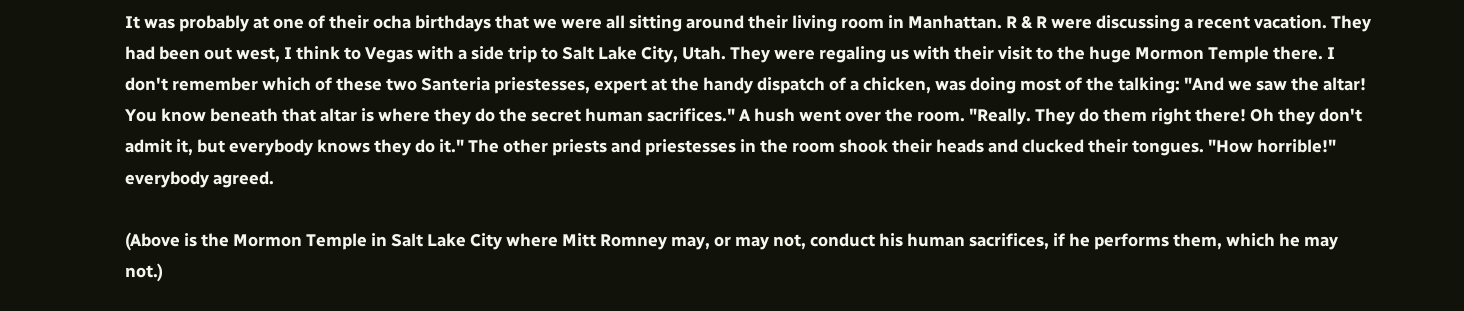It was probably at one of their ocha birthdays that we were all sitting around their living room in Manhattan. R & R were discussing a recent vacation. They had been out west, I think to Vegas with a side trip to Salt Lake City, Utah. They were regaling us with their visit to the huge Mormon Temple there. I don't remember which of these two Santeria priestesses, expert at the handy dispatch of a chicken, was doing most of the talking: "And we saw the altar! You know beneath that altar is where they do the secret human sacrifices." A hush went over the room. "Really. They do them right there! Oh they don't admit it, but everybody knows they do it." The other priests and priestesses in the room shook their heads and clucked their tongues. "How horrible!" everybody agreed.

(Above is the Mormon Temple in Salt Lake City where Mitt Romney may, or may not, conduct his human sacrifices, if he performs them, which he may not.)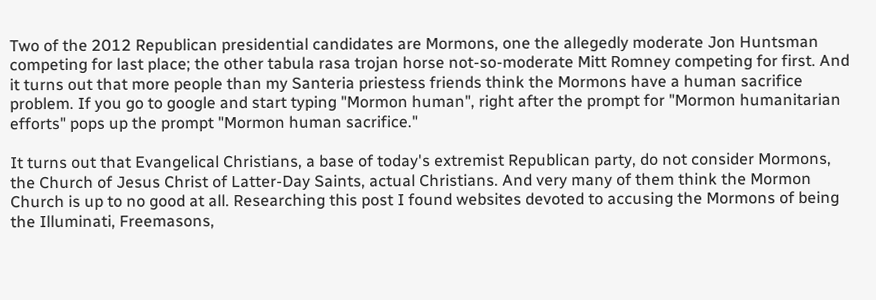Two of the 2012 Republican presidential candidates are Mormons, one the allegedly moderate Jon Huntsman competing for last place; the other tabula rasa trojan horse not-so-moderate Mitt Romney competing for first. And it turns out that more people than my Santeria priestess friends think the Mormons have a human sacrifice problem. If you go to google and start typing "Mormon human", right after the prompt for "Mormon humanitarian efforts" pops up the prompt "Mormon human sacrifice."

It turns out that Evangelical Christians, a base of today's extremist Republican party, do not consider Mormons, the Church of Jesus Christ of Latter-Day Saints, actual Christians. And very many of them think the Mormon Church is up to no good at all. Researching this post I found websites devoted to accusing the Mormons of being the Illuminati, Freemasons,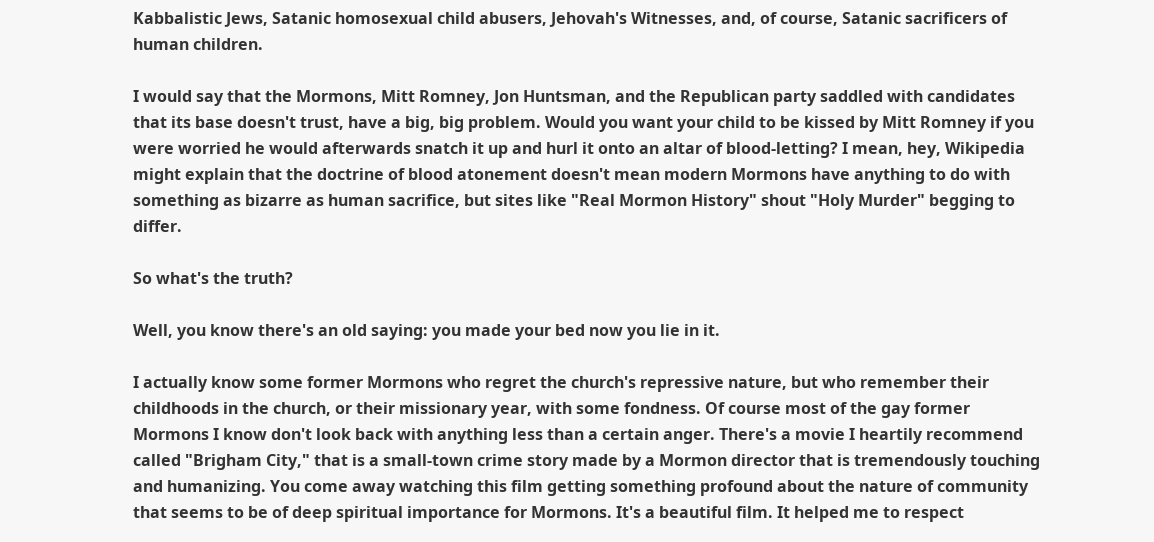Kabbalistic Jews, Satanic homosexual child abusers, Jehovah's Witnesses, and, of course, Satanic sacrificers of human children.

I would say that the Mormons, Mitt Romney, Jon Huntsman, and the Republican party saddled with candidates that its base doesn't trust, have a big, big problem. Would you want your child to be kissed by Mitt Romney if you were worried he would afterwards snatch it up and hurl it onto an altar of blood-letting? I mean, hey, Wikipedia might explain that the doctrine of blood atonement doesn't mean modern Mormons have anything to do with something as bizarre as human sacrifice, but sites like "Real Mormon History" shout "Holy Murder" begging to differ.

So what's the truth?

Well, you know there's an old saying: you made your bed now you lie in it.

I actually know some former Mormons who regret the church's repressive nature, but who remember their childhoods in the church, or their missionary year, with some fondness. Of course most of the gay former Mormons I know don't look back with anything less than a certain anger. There's a movie I heartily recommend called "Brigham City," that is a small-town crime story made by a Mormon director that is tremendously touching and humanizing. You come away watching this film getting something profound about the nature of community that seems to be of deep spiritual importance for Mormons. It's a beautiful film. It helped me to respect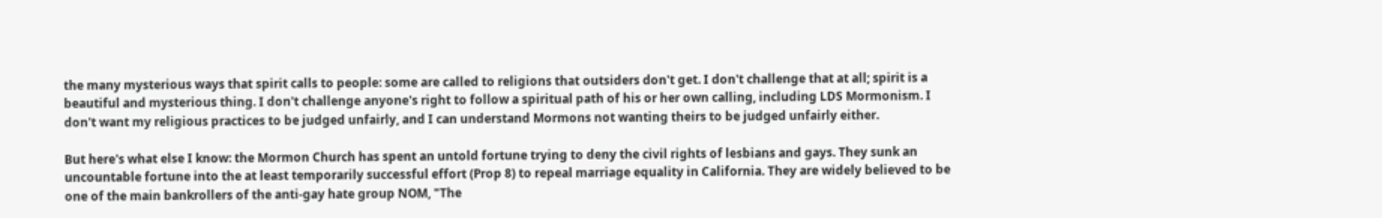the many mysterious ways that spirit calls to people: some are called to religions that outsiders don't get. I don't challenge that at all; spirit is a beautiful and mysterious thing. I don't challenge anyone's right to follow a spiritual path of his or her own calling, including LDS Mormonism. I don't want my religious practices to be judged unfairly, and I can understand Mormons not wanting theirs to be judged unfairly either.

But here's what else I know: the Mormon Church has spent an untold fortune trying to deny the civil rights of lesbians and gays. They sunk an uncountable fortune into the at least temporarily successful effort (Prop 8) to repeal marriage equality in California. They are widely believed to be one of the main bankrollers of the anti-gay hate group NOM, "The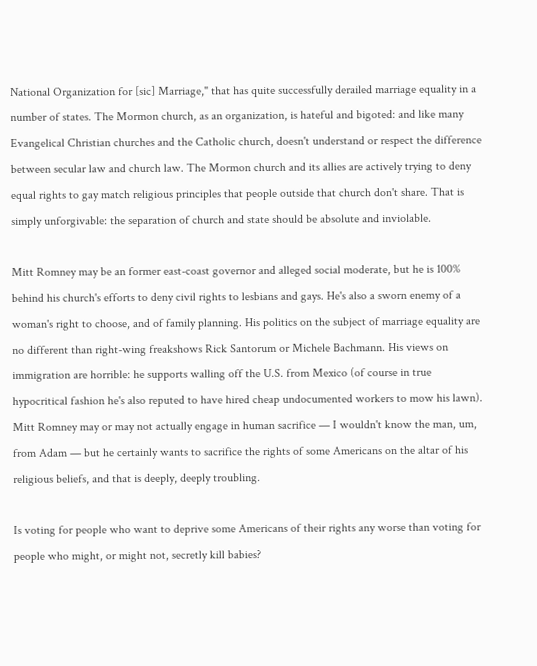National Organization for [sic] Marriage," that has quite successfully derailed marriage equality in a number of states. The Mormon church, as an organization, is hateful and bigoted: and like many Evangelical Christian churches and the Catholic church, doesn't understand or respect the difference between secular law and church law. The Mormon church and its allies are actively trying to deny equal rights to gay match religious principles that people outside that church don't share. That is simply unforgivable: the separation of church and state should be absolute and inviolable.

Mitt Romney may be an former east-coast governor and alleged social moderate, but he is 100% behind his church's efforts to deny civil rights to lesbians and gays. He's also a sworn enemy of a woman's right to choose, and of family planning. His politics on the subject of marriage equality are no different than right-wing freakshows Rick Santorum or Michele Bachmann. His views on immigration are horrible: he supports walling off the U.S. from Mexico (of course in true hypocritical fashion he's also reputed to have hired cheap undocumented workers to mow his lawn). Mitt Romney may or may not actually engage in human sacrifice — I wouldn't know the man, um, from Adam — but he certainly wants to sacrifice the rights of some Americans on the altar of his religious beliefs, and that is deeply, deeply troubling.

Is voting for people who want to deprive some Americans of their rights any worse than voting for people who might, or might not, secretly kill babies?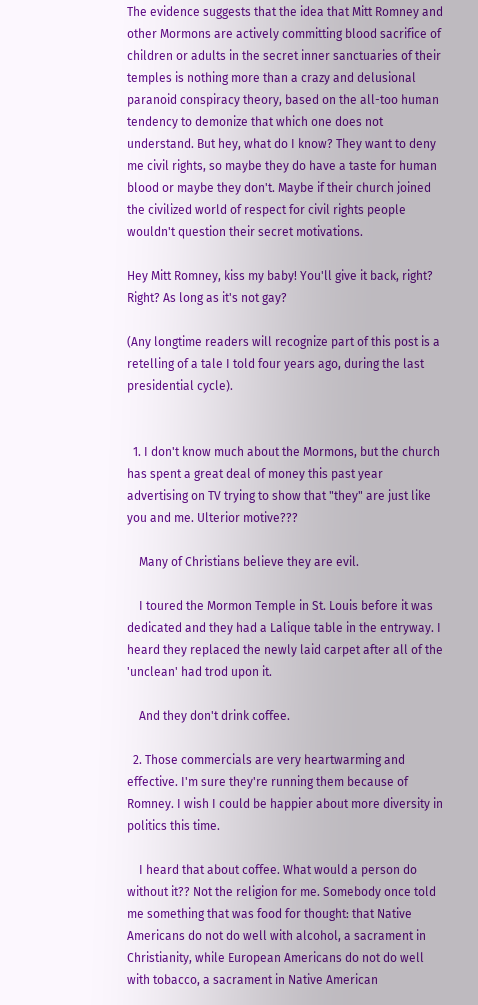The evidence suggests that the idea that Mitt Romney and other Mormons are actively committing blood sacrifice of children or adults in the secret inner sanctuaries of their temples is nothing more than a crazy and delusional paranoid conspiracy theory, based on the all-too human tendency to demonize that which one does not understand. But hey, what do I know? They want to deny me civil rights, so maybe they do have a taste for human blood or maybe they don't. Maybe if their church joined the civilized world of respect for civil rights people wouldn't question their secret motivations.

Hey Mitt Romney, kiss my baby! You'll give it back, right? Right? As long as it's not gay?

(Any longtime readers will recognize part of this post is a retelling of a tale I told four years ago, during the last presidential cycle).


  1. I don't know much about the Mormons, but the church has spent a great deal of money this past year advertising on TV trying to show that "they" are just like you and me. Ulterior motive???

    Many of Christians believe they are evil.

    I toured the Mormon Temple in St. Louis before it was dedicated and they had a Lalique table in the entryway. I heard they replaced the newly laid carpet after all of the 'unclean' had trod upon it.

    And they don't drink coffee.

  2. Those commercials are very heartwarming and effective. I'm sure they're running them because of Romney. I wish I could be happier about more diversity in politics this time.

    I heard that about coffee. What would a person do without it?? Not the religion for me. Somebody once told me something that was food for thought: that Native Americans do not do well with alcohol, a sacrament in Christianity, while European Americans do not do well with tobacco, a sacrament in Native American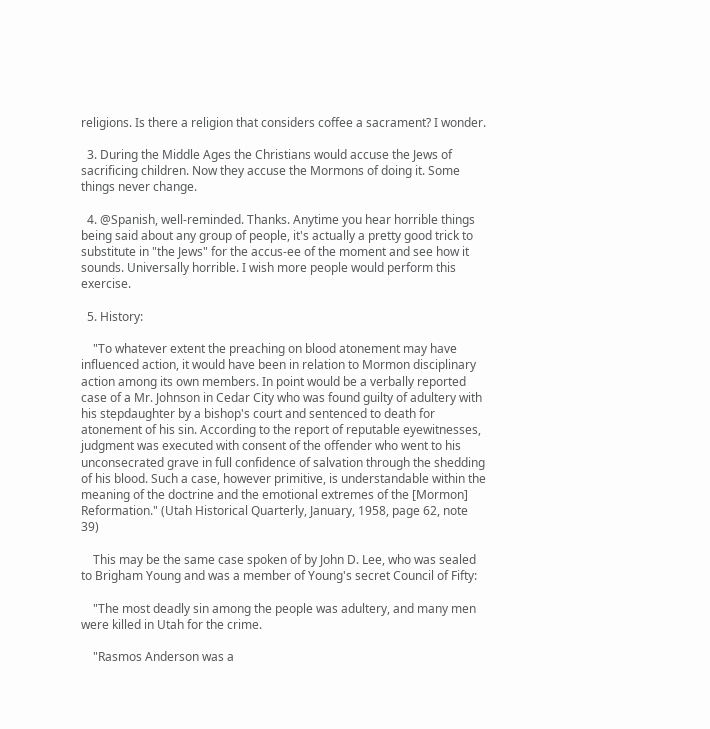religions. Is there a religion that considers coffee a sacrament? I wonder.

  3. During the Middle Ages the Christians would accuse the Jews of sacrificing children. Now they accuse the Mormons of doing it. Some things never change.

  4. @Spanish, well-reminded. Thanks. Anytime you hear horrible things being said about any group of people, it's actually a pretty good trick to substitute in "the Jews" for the accus-ee of the moment and see how it sounds. Universally horrible. I wish more people would perform this exercise.

  5. History:

    "To whatever extent the preaching on blood atonement may have influenced action, it would have been in relation to Mormon disciplinary action among its own members. In point would be a verbally reported case of a Mr. Johnson in Cedar City who was found guilty of adultery with his stepdaughter by a bishop's court and sentenced to death for atonement of his sin. According to the report of reputable eyewitnesses, judgment was executed with consent of the offender who went to his unconsecrated grave in full confidence of salvation through the shedding of his blood. Such a case, however primitive, is understandable within the meaning of the doctrine and the emotional extremes of the [Mormon] Reformation." (Utah Historical Quarterly, January, 1958, page 62, note 39)

    This may be the same case spoken of by John D. Lee, who was sealed to Brigham Young and was a member of Young's secret Council of Fifty:

    "The most deadly sin among the people was adultery, and many men were killed in Utah for the crime.

    "Rasmos Anderson was a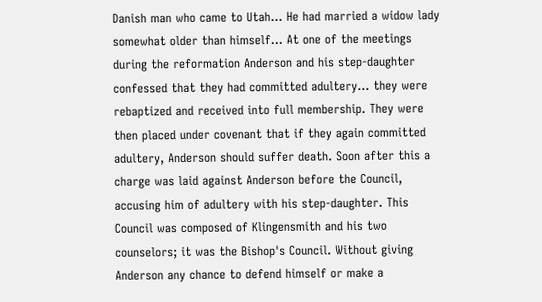Danish man who came to Utah... He had married a widow lady somewhat older than himself... At one of the meetings during the reformation Anderson and his step-daughter confessed that they had committed adultery... they were rebaptized and received into full membership. They were then placed under covenant that if they again committed adultery, Anderson should suffer death. Soon after this a charge was laid against Anderson before the Council, accusing him of adultery with his step-daughter. This Council was composed of Klingensmith and his two counselors; it was the Bishop's Council. Without giving Anderson any chance to defend himself or make a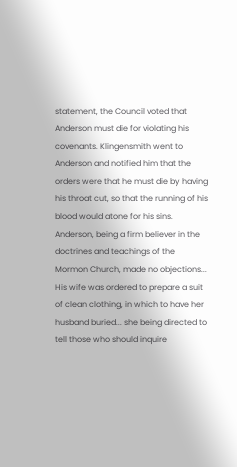statement, the Council voted that Anderson must die for violating his covenants. Klingensmith went to Anderson and notified him that the orders were that he must die by having his throat cut, so that the running of his blood would atone for his sins. Anderson, being a firm believer in the doctrines and teachings of the Mormon Church, made no objections... His wife was ordered to prepare a suit of clean clothing, in which to have her husband buried... she being directed to tell those who should inquire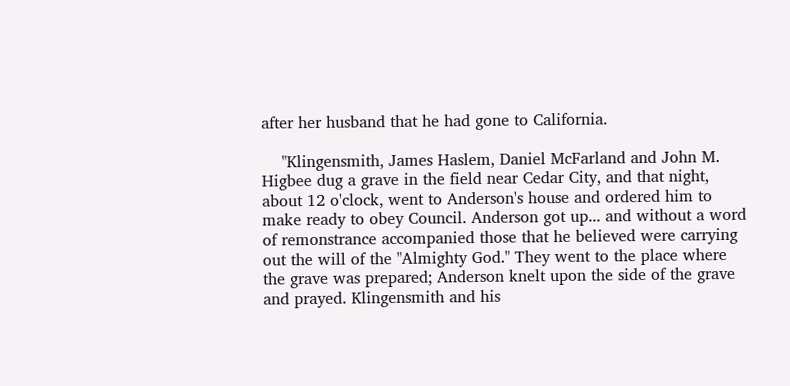after her husband that he had gone to California.

    "Klingensmith, James Haslem, Daniel McFarland and John M. Higbee dug a grave in the field near Cedar City, and that night, about 12 o'clock, went to Anderson's house and ordered him to make ready to obey Council. Anderson got up... and without a word of remonstrance accompanied those that he believed were carrying out the will of the "Almighty God." They went to the place where the grave was prepared; Anderson knelt upon the side of the grave and prayed. Klingensmith and his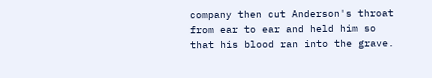company then cut Anderson's throat from ear to ear and held him so that his blood ran into the grave.